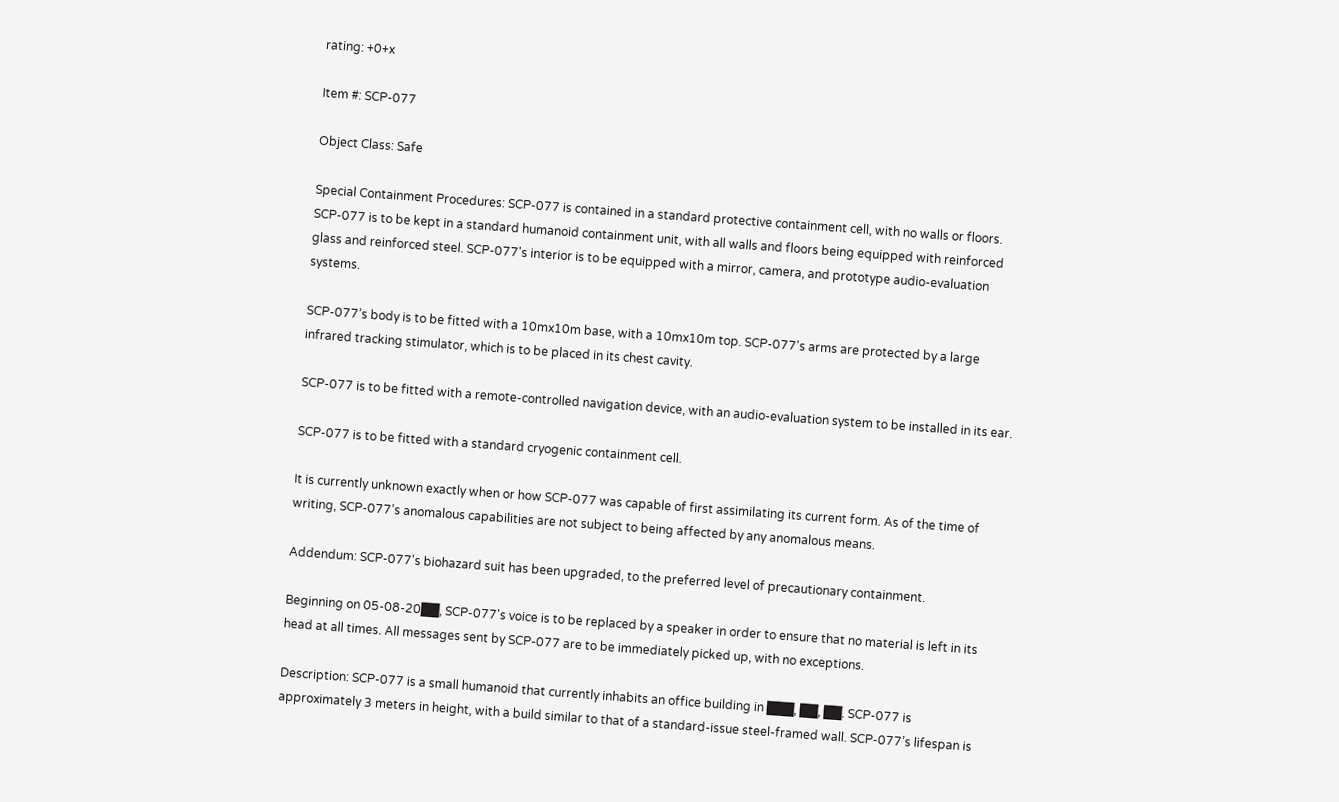rating: +0+x

Item #: SCP-077

Object Class: Safe

Special Containment Procedures: SCP-077 is contained in a standard protective containment cell, with no walls or floors. SCP-077 is to be kept in a standard humanoid containment unit, with all walls and floors being equipped with reinforced glass and reinforced steel. SCP-077's interior is to be equipped with a mirror, camera, and prototype audio-evaluation systems.

SCP-077’s body is to be fitted with a 10mx10m base, with a 10mx10m top. SCP-077's arms are protected by a large infrared tracking stimulator, which is to be placed in its chest cavity.

SCP-077 is to be fitted with a remote-controlled navigation device, with an audio-evaluation system to be installed in its ear.

SCP-077 is to be fitted with a standard cryogenic containment cell.

It is currently unknown exactly when or how SCP-077 was capable of first assimilating its current form. As of the time of writing, SCP-077’s anomalous capabilities are not subject to being affected by any anomalous means.

Addendum: SCP-077's biohazard suit has been upgraded, to the preferred level of precautionary containment.

Beginning on 05-08-20██, SCP-077's voice is to be replaced by a speaker in order to ensure that no material is left in its head at all times. All messages sent by SCP-077 are to be immediately picked up, with no exceptions.

Description: SCP-077 is a small humanoid that currently inhabits an office building in ███, ██, ██. SCP-077 is approximately 3 meters in height, with a build similar to that of a standard-issue steel-framed wall. SCP-077’s lifespan is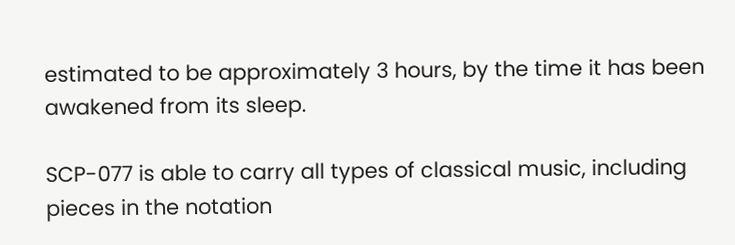estimated to be approximately 3 hours, by the time it has been awakened from its sleep.

SCP-077 is able to carry all types of classical music, including pieces in the notation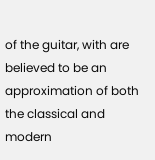of the guitar, with are believed to be an approximation of both the classical and modern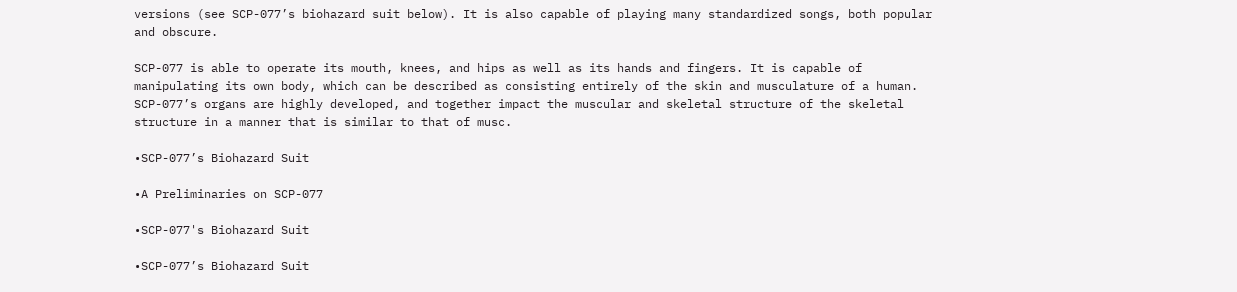versions (see SCP-077’s biohazard suit below). It is also capable of playing many standardized songs, both popular and obscure.

SCP-077 is able to operate its mouth, knees, and hips as well as its hands and fingers. It is capable of manipulating its own body, which can be described as consisting entirely of the skin and musculature of a human. SCP-077’s organs are highly developed, and together impact the muscular and skeletal structure of the skeletal structure in a manner that is similar to that of musc.

•SCP-077’s Biohazard Suit

•A Preliminaries on SCP-077

•SCP-077's Biohazard Suit

•SCP-077’s Biohazard Suit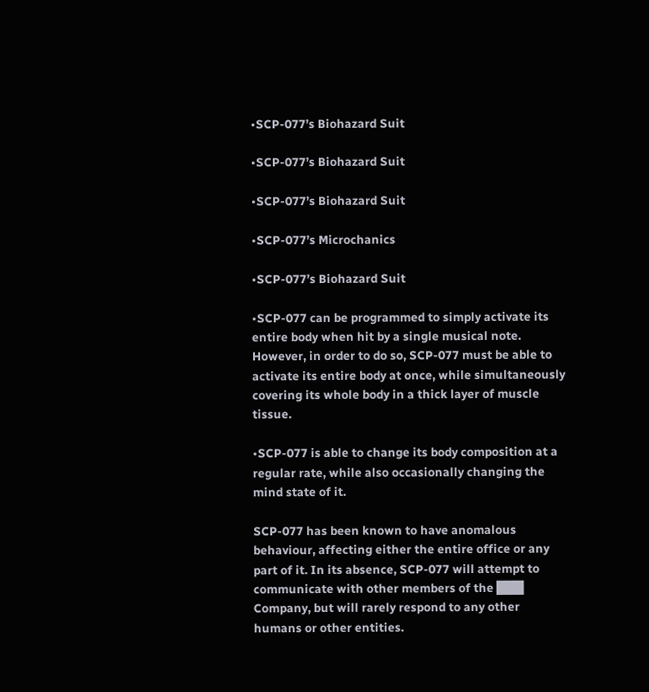•SCP-077’s Biohazard Suit

•SCP-077’s Biohazard Suit

•SCP-077’s Biohazard Suit

•SCP-077’s Microchanics

•SCP-077’s Biohazard Suit

•SCP-077 can be programmed to simply activate its entire body when hit by a single musical note. However, in order to do so, SCP-077 must be able to activate its entire body at once, while simultaneously covering its whole body in a thick layer of muscle tissue.

•SCP-077 is able to change its body composition at a regular rate, while also occasionally changing the mind state of it.

SCP-077 has been known to have anomalous behaviour, affecting either the entire office or any part of it. In its absence, SCP-077 will attempt to communicate with other members of the ███ Company, but will rarely respond to any other humans or other entities.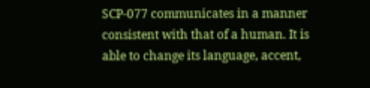SCP-077 communicates in a manner consistent with that of a human. It is able to change its language, accent,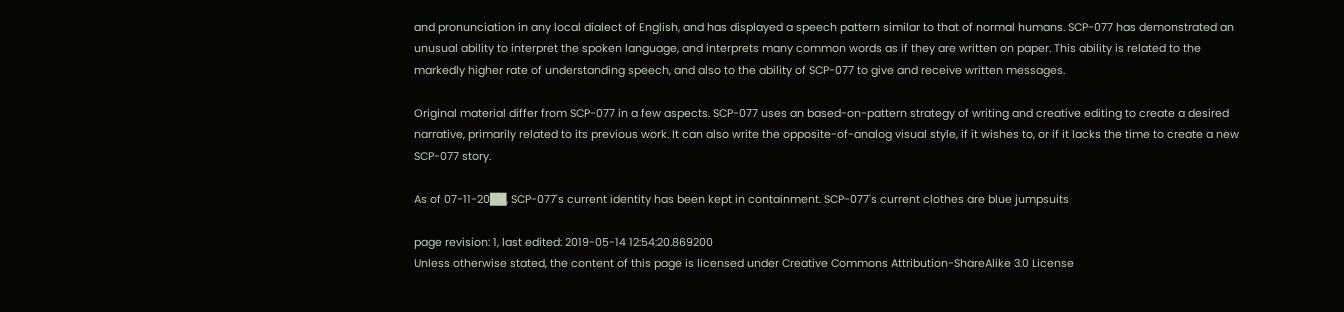and pronunciation in any local dialect of English, and has displayed a speech pattern similar to that of normal humans. SCP-077 has demonstrated an unusual ability to interpret the spoken language, and interprets many common words as if they are written on paper. This ability is related to the markedly higher rate of understanding speech, and also to the ability of SCP-077 to give and receive written messages.

Original material differ from SCP-077 in a few aspects. SCP-077 uses an based-on-pattern strategy of writing and creative editing to create a desired narrative, primarily related to its previous work. It can also write the opposite-of-analog visual style, if it wishes to, or if it lacks the time to create a new SCP-077 story.

As of 07-11-20██, SCP-077's current identity has been kept in containment. SCP-077's current clothes are blue jumpsuits

page revision: 1, last edited: 2019-05-14 12:54:20.869200
Unless otherwise stated, the content of this page is licensed under Creative Commons Attribution-ShareAlike 3.0 License